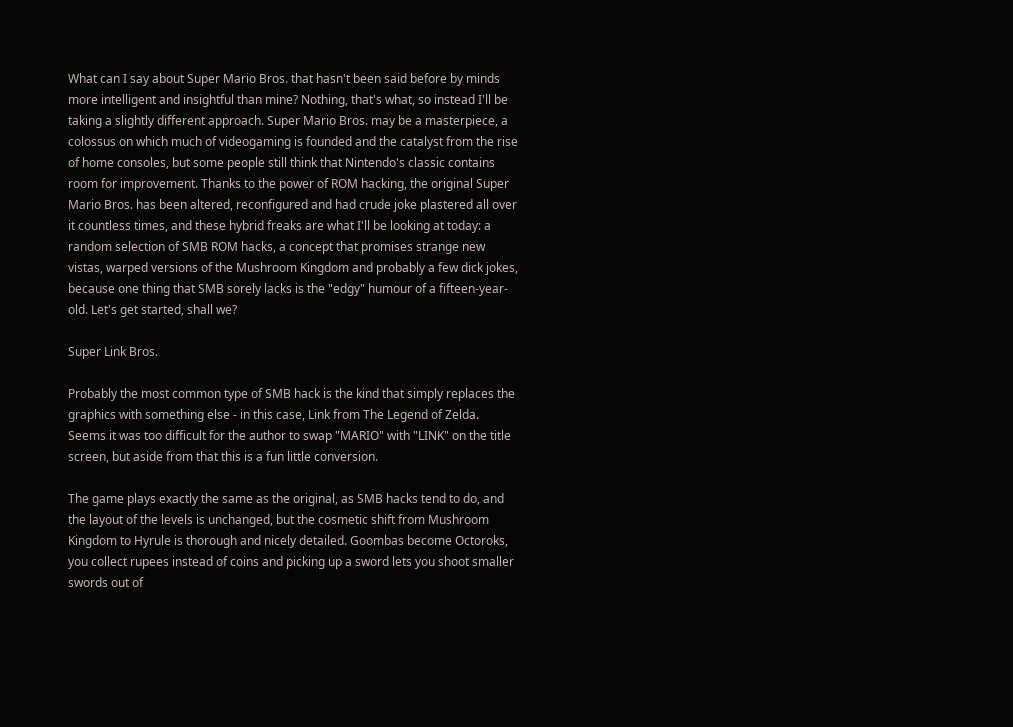What can I say about Super Mario Bros. that hasn't been said before by minds more intelligent and insightful than mine? Nothing, that's what, so instead I'll be taking a slightly different approach. Super Mario Bros. may be a masterpiece, a colossus on which much of videogaming is founded and the catalyst from the rise of home consoles, but some people still think that Nintendo's classic contains room for improvement. Thanks to the power of ROM hacking, the original Super Mario Bros. has been altered, reconfigured and had crude joke plastered all over it countless times, and these hybrid freaks are what I'll be looking at today: a random selection of SMB ROM hacks, a concept that promises strange new vistas, warped versions of the Mushroom Kingdom and probably a few dick jokes, because one thing that SMB sorely lacks is the "edgy" humour of a fifteen-year-old. Let's get started, shall we?

Super Link Bros.

Probably the most common type of SMB hack is the kind that simply replaces the graphics with something else - in this case, Link from The Legend of Zelda. Seems it was too difficult for the author to swap "MARIO" with "LINK" on the title screen, but aside from that this is a fun little conversion.

The game plays exactly the same as the original, as SMB hacks tend to do, and the layout of the levels is unchanged, but the cosmetic shift from Mushroom Kingdom to Hyrule is thorough and nicely detailed. Goombas become Octoroks, you collect rupees instead of coins and picking up a sword lets you shoot smaller swords out of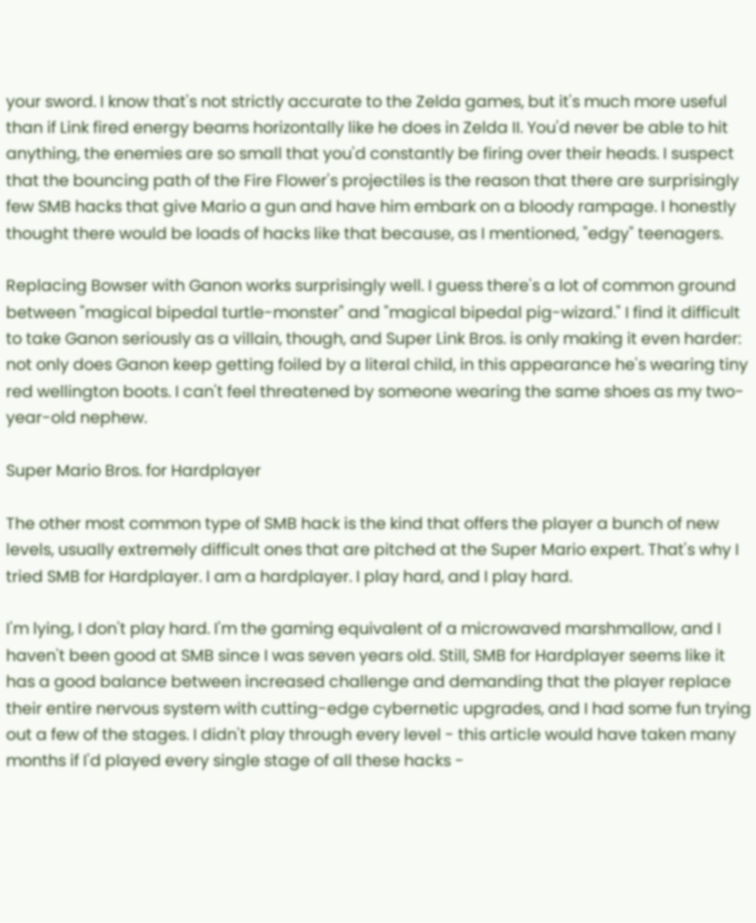your sword. I know that's not strictly accurate to the Zelda games, but it's much more useful than if Link fired energy beams horizontally like he does in Zelda II. You'd never be able to hit anything, the enemies are so small that you'd constantly be firing over their heads. I suspect that the bouncing path of the Fire Flower's projectiles is the reason that there are surprisingly few SMB hacks that give Mario a gun and have him embark on a bloody rampage. I honestly thought there would be loads of hacks like that because, as I mentioned, "edgy" teenagers.

Replacing Bowser with Ganon works surprisingly well. I guess there's a lot of common ground between "magical bipedal turtle-monster" and "magical bipedal pig-wizard." I find it difficult to take Ganon seriously as a villain, though, and Super Link Bros. is only making it even harder: not only does Ganon keep getting foiled by a literal child, in this appearance he's wearing tiny red wellington boots. I can't feel threatened by someone wearing the same shoes as my two-year-old nephew.

Super Mario Bros. for Hardplayer

The other most common type of SMB hack is the kind that offers the player a bunch of new levels, usually extremely difficult ones that are pitched at the Super Mario expert. That's why I tried SMB for Hardplayer. I am a hardplayer. I play hard, and I play hard.

I'm lying, I don't play hard. I'm the gaming equivalent of a microwaved marshmallow, and I haven't been good at SMB since I was seven years old. Still, SMB for Hardplayer seems like it has a good balance between increased challenge and demanding that the player replace their entire nervous system with cutting-edge cybernetic upgrades, and I had some fun trying out a few of the stages. I didn't play through every level - this article would have taken many months if I'd played every single stage of all these hacks -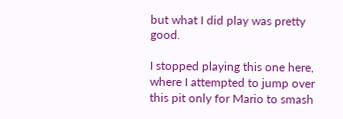but what I did play was pretty good.

I stopped playing this one here, where I attempted to jump over this pit only for Mario to smash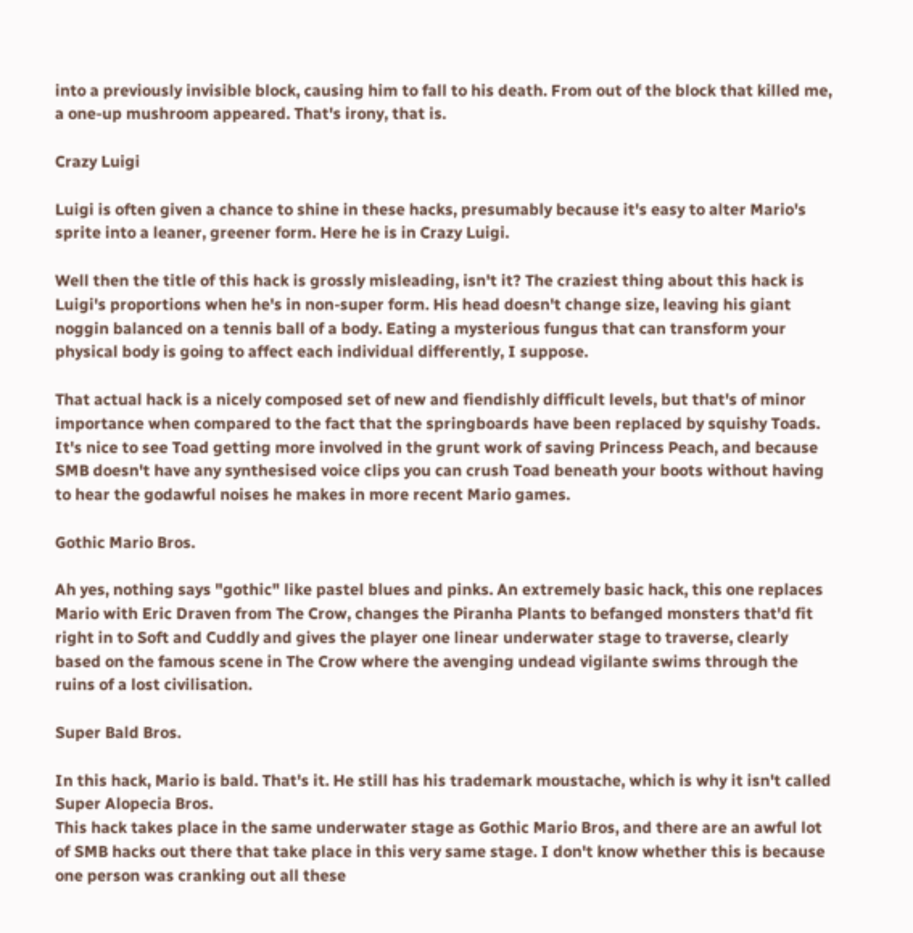into a previously invisible block, causing him to fall to his death. From out of the block that killed me, a one-up mushroom appeared. That's irony, that is.

Crazy Luigi

Luigi is often given a chance to shine in these hacks, presumably because it's easy to alter Mario's sprite into a leaner, greener form. Here he is in Crazy Luigi.

Well then the title of this hack is grossly misleading, isn't it? The craziest thing about this hack is Luigi's proportions when he's in non-super form. His head doesn't change size, leaving his giant noggin balanced on a tennis ball of a body. Eating a mysterious fungus that can transform your physical body is going to affect each individual differently, I suppose.

That actual hack is a nicely composed set of new and fiendishly difficult levels, but that's of minor importance when compared to the fact that the springboards have been replaced by squishy Toads. It's nice to see Toad getting more involved in the grunt work of saving Princess Peach, and because SMB doesn't have any synthesised voice clips you can crush Toad beneath your boots without having to hear the godawful noises he makes in more recent Mario games.

Gothic Mario Bros.

Ah yes, nothing says "gothic" like pastel blues and pinks. An extremely basic hack, this one replaces Mario with Eric Draven from The Crow, changes the Piranha Plants to befanged monsters that'd fit right in to Soft and Cuddly and gives the player one linear underwater stage to traverse, clearly based on the famous scene in The Crow where the avenging undead vigilante swims through the ruins of a lost civilisation.

Super Bald Bros.

In this hack, Mario is bald. That's it. He still has his trademark moustache, which is why it isn't called Super Alopecia Bros.
This hack takes place in the same underwater stage as Gothic Mario Bros, and there are an awful lot of SMB hacks out there that take place in this very same stage. I don't know whether this is because one person was cranking out all these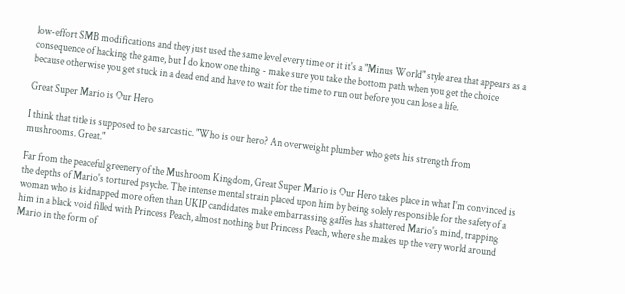low-effort SMB modifications and they just used the same level every time or it it's a "Minus World" style area that appears as a consequence of hacking the game, but I do know one thing - make sure you take the bottom path when you get the choice because otherwise you get stuck in a dead end and have to wait for the time to run out before you can lose a life.

Great Super Mario is Our Hero

I think that title is supposed to be sarcastic. "Who is our hero? An overweight plumber who gets his strength from mushrooms. Great."

Far from the peaceful greenery of the Mushroom Kingdom, Great Super Mario is Our Hero takes place in what I'm convinced is the depths of Mario's tortured psyche. The intense mental strain placed upon him by being solely responsible for the safety of a woman who is kidnapped more often than UKIP candidates make embarrassing gaffes has shattered Mario's mind, trapping him in a black void filled with Princess Peach, almost nothing but Princess Peach, where she makes up the very world around Mario in the form of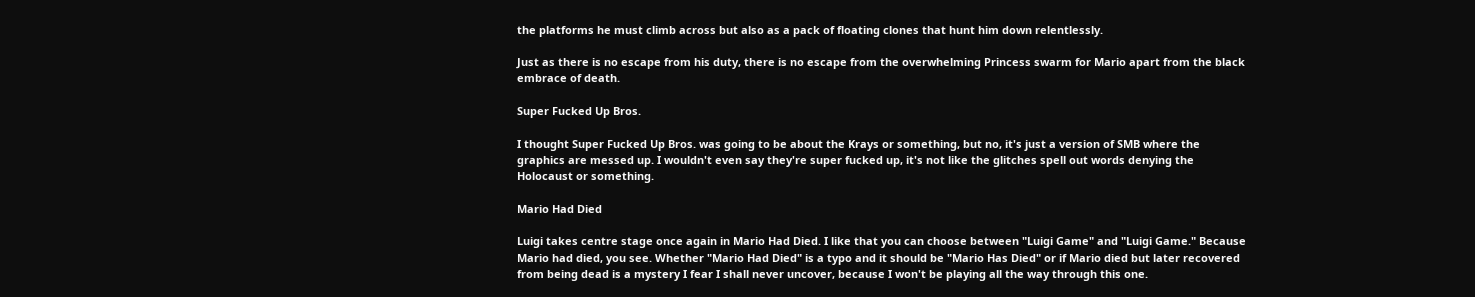the platforms he must climb across but also as a pack of floating clones that hunt him down relentlessly.

Just as there is no escape from his duty, there is no escape from the overwhelming Princess swarm for Mario apart from the black embrace of death.

Super Fucked Up Bros.

I thought Super Fucked Up Bros. was going to be about the Krays or something, but no, it's just a version of SMB where the graphics are messed up. I wouldn't even say they're super fucked up, it's not like the glitches spell out words denying the Holocaust or something.

Mario Had Died

Luigi takes centre stage once again in Mario Had Died. I like that you can choose between "Luigi Game" and "Luigi Game." Because Mario had died, you see. Whether "Mario Had Died" is a typo and it should be "Mario Has Died" or if Mario died but later recovered from being dead is a mystery I fear I shall never uncover, because I won't be playing all the way through this one.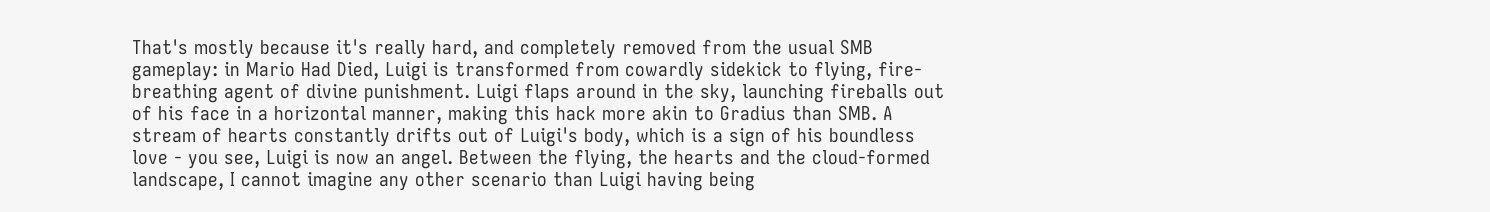That's mostly because it's really hard, and completely removed from the usual SMB gameplay: in Mario Had Died, Luigi is transformed from cowardly sidekick to flying, fire-breathing agent of divine punishment. Luigi flaps around in the sky, launching fireballs out of his face in a horizontal manner, making this hack more akin to Gradius than SMB. A stream of hearts constantly drifts out of Luigi's body, which is a sign of his boundless love - you see, Luigi is now an angel. Between the flying, the hearts and the cloud-formed landscape, I cannot imagine any other scenario than Luigi having being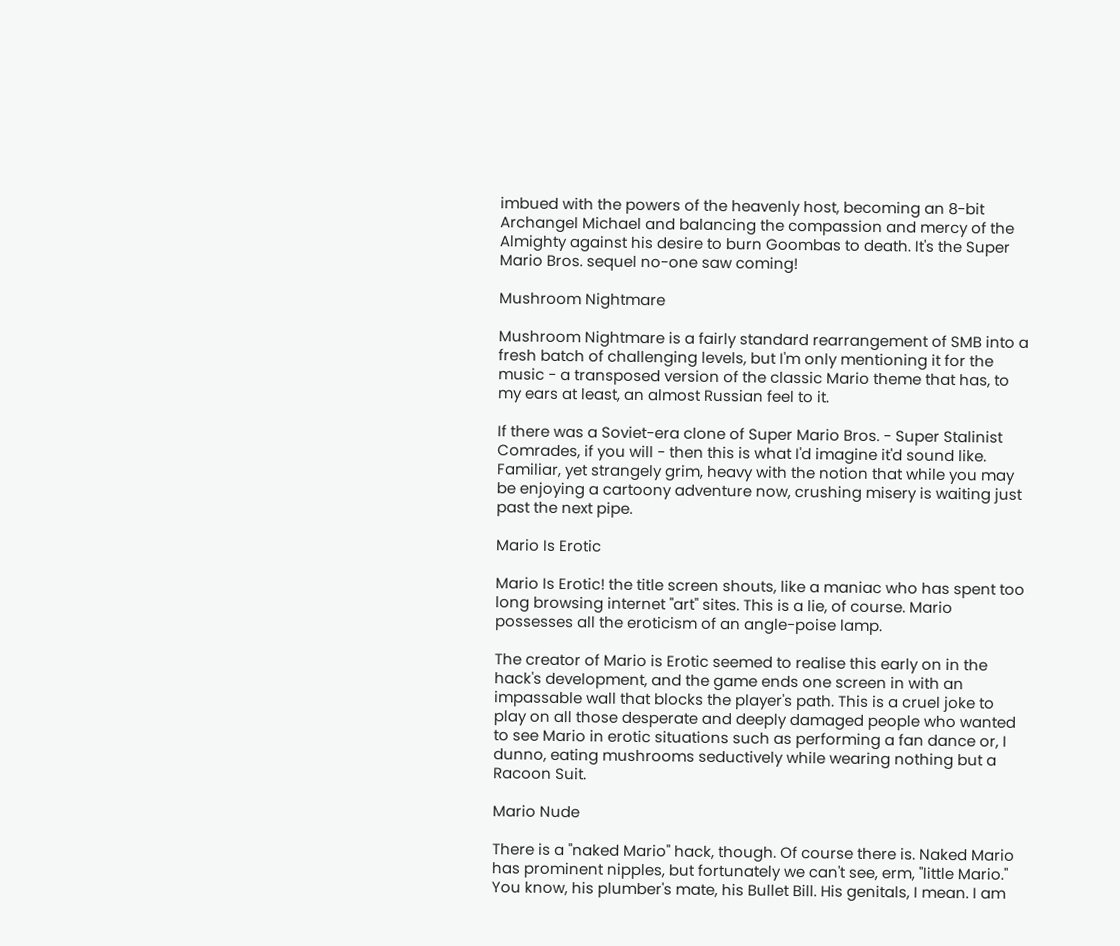imbued with the powers of the heavenly host, becoming an 8-bit Archangel Michael and balancing the compassion and mercy of the Almighty against his desire to burn Goombas to death. It's the Super Mario Bros. sequel no-one saw coming!

Mushroom Nightmare

Mushroom Nightmare is a fairly standard rearrangement of SMB into a fresh batch of challenging levels, but I'm only mentioning it for the music - a transposed version of the classic Mario theme that has, to my ears at least, an almost Russian feel to it.

If there was a Soviet-era clone of Super Mario Bros. - Super Stalinist Comrades, if you will - then this is what I'd imagine it'd sound like. Familiar, yet strangely grim, heavy with the notion that while you may be enjoying a cartoony adventure now, crushing misery is waiting just past the next pipe.

Mario Is Erotic

Mario Is Erotic! the title screen shouts, like a maniac who has spent too long browsing internet "art" sites. This is a lie, of course. Mario possesses all the eroticism of an angle-poise lamp.

The creator of Mario is Erotic seemed to realise this early on in the hack's development, and the game ends one screen in with an impassable wall that blocks the player's path. This is a cruel joke to play on all those desperate and deeply damaged people who wanted to see Mario in erotic situations such as performing a fan dance or, I dunno, eating mushrooms seductively while wearing nothing but a Racoon Suit.

Mario Nude

There is a "naked Mario" hack, though. Of course there is. Naked Mario has prominent nipples, but fortunately we can't see, erm, "little Mario." You know, his plumber's mate, his Bullet Bill. His genitals, I mean. I am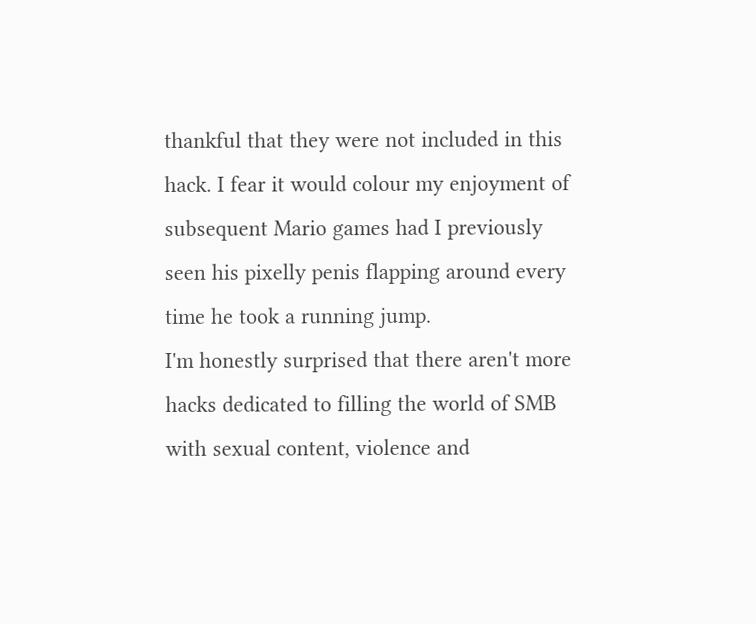thankful that they were not included in this hack. I fear it would colour my enjoyment of subsequent Mario games had I previously seen his pixelly penis flapping around every time he took a running jump.
I'm honestly surprised that there aren't more hacks dedicated to filling the world of SMB with sexual content, violence and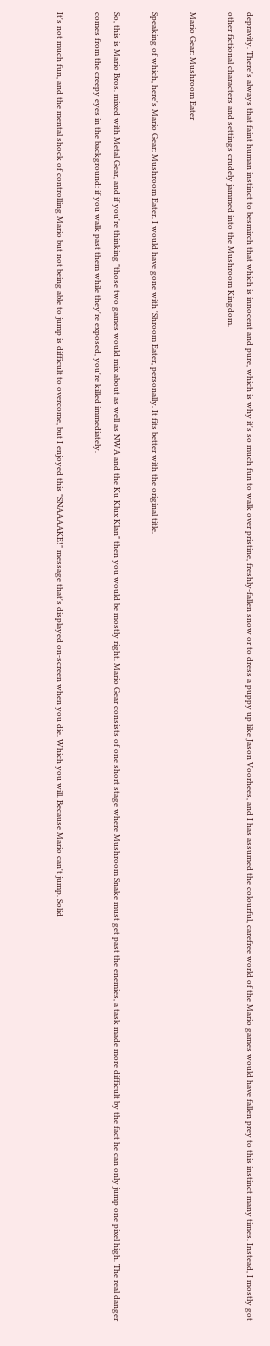depravity. There's always that faint human instinct to besmirch that which is innocent and pure, which is why it's so much fun to walk over pristine, freshly-fallen snow or to dress a puppy up like Jason Voorhees, and I has assumed the colourful, carefree world of the Mario games would have fallen prey to this instinct many times. Instead, I mostly got other fictional characters and settings crudely jammed into the Mushroom Kingdom.

Mario Gear: Mushroom Eater

Speaking of which, here's Mario Gear: Mushroom Eater. I would have gone with 'Shroom Eater, personally. It fits better with the original title.

So, this is Mario Bros. mixed with Metal Gear, and if you're thinking "those two games would mix about as well as NWA and the Ku Klux Klan" then you would be mostly right. Mario Gear consists of one short stage where Mushroom Snake must get past the enemies, a task made more difficult by the fact he can only jump one pixel high. The real danger comes from the creepy eyes in the background: if you walk past them while they're exposed, you're killed immediately.

It's not much fun, and the mental shock of controlling Mario but not being able to jump is difficult to overcome, but I enjoyed this "SNAAAAKE!" message that's displayed on-screen when you die. Which you will. Because Mario can't jump. Solid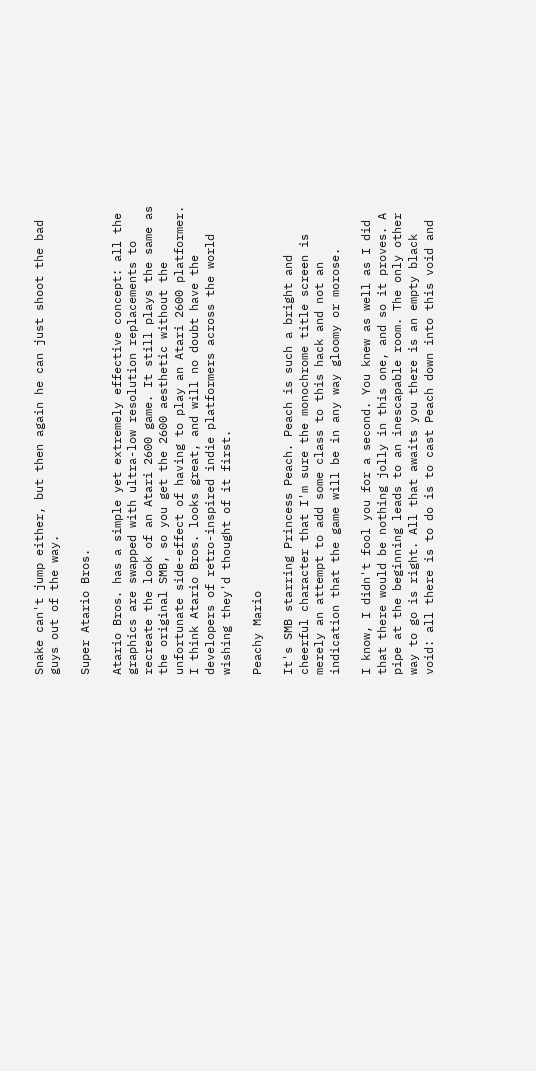Snake can't jump either, but then again he can just shoot the bad guys out of the way.

Super Atario Bros.

Atario Bros. has a simple yet extremely effective concept: all the graphics are swapped with ultra-low resolution replacements to recreate the look of an Atari 2600 game. It still plays the same as the original SMB, so you get the 2600 aesthetic without the unfortunate side-effect of having to play an Atari 2600 platformer. I think Atario Bros. looks great, and will no doubt have the developers of retro-inspired indie platformers across the world wishing they'd thought of it first.

Peachy Mario

It's SMB starring Princess Peach. Peach is such a bright and cheerful character that I'm sure the monochrome title screen is merely an attempt to add some class to this hack and not an indication that the game will be in any way gloomy or morose.

I know, I didn't fool you for a second. You knew as well as I did that there would be nothing jolly in this one, and so it proves. A pipe at the beginning leads to an inescapable room. The only other way to go is right. All that awaits you there is an empty black void: all there is to do is to cast Peach down into this void and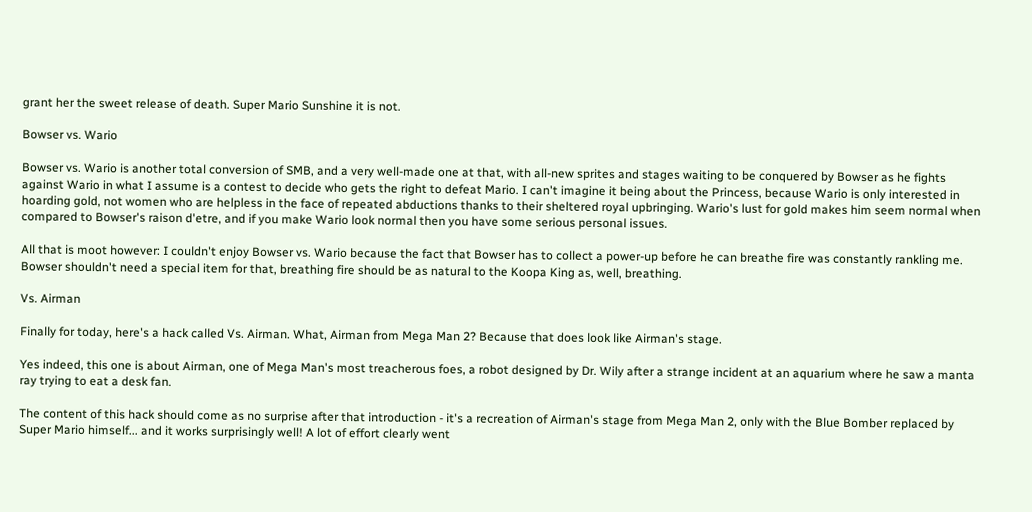grant her the sweet release of death. Super Mario Sunshine it is not.

Bowser vs. Wario

Bowser vs. Wario is another total conversion of SMB, and a very well-made one at that, with all-new sprites and stages waiting to be conquered by Bowser as he fights against Wario in what I assume is a contest to decide who gets the right to defeat Mario. I can't imagine it being about the Princess, because Wario is only interested in hoarding gold, not women who are helpless in the face of repeated abductions thanks to their sheltered royal upbringing. Wario's lust for gold makes him seem normal when compared to Bowser's raison d'etre, and if you make Wario look normal then you have some serious personal issues.

All that is moot however: I couldn't enjoy Bowser vs. Wario because the fact that Bowser has to collect a power-up before he can breathe fire was constantly rankling me. Bowser shouldn't need a special item for that, breathing fire should be as natural to the Koopa King as, well, breathing.

Vs. Airman

Finally for today, here's a hack called Vs. Airman. What, Airman from Mega Man 2? Because that does look like Airman's stage.

Yes indeed, this one is about Airman, one of Mega Man's most treacherous foes, a robot designed by Dr. Wily after a strange incident at an aquarium where he saw a manta ray trying to eat a desk fan.

The content of this hack should come as no surprise after that introduction - it's a recreation of Airman's stage from Mega Man 2, only with the Blue Bomber replaced by Super Mario himself... and it works surprisingly well! A lot of effort clearly went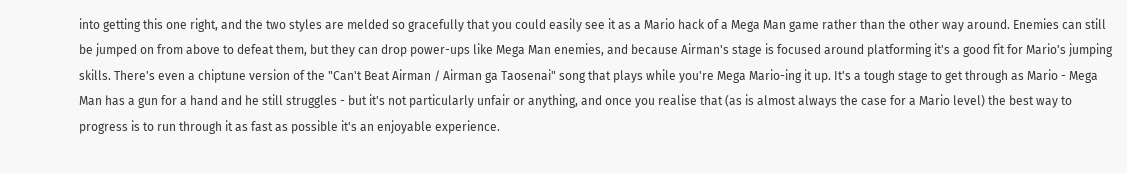into getting this one right, and the two styles are melded so gracefully that you could easily see it as a Mario hack of a Mega Man game rather than the other way around. Enemies can still be jumped on from above to defeat them, but they can drop power-ups like Mega Man enemies, and because Airman's stage is focused around platforming it's a good fit for Mario's jumping skills. There's even a chiptune version of the "Can't Beat Airman / Airman ga Taosenai" song that plays while you're Mega Mario-ing it up. It's a tough stage to get through as Mario - Mega Man has a gun for a hand and he still struggles - but it's not particularly unfair or anything, and once you realise that (as is almost always the case for a Mario level) the best way to progress is to run through it as fast as possible it's an enjoyable experience.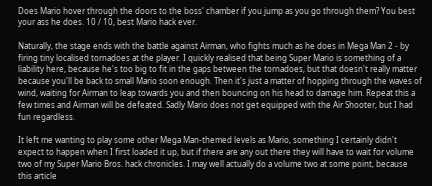Does Mario hover through the doors to the boss' chamber if you jump as you go through them? You best your ass he does. 10 / 10, best Mario hack ever.

Naturally, the stage ends with the battle against Airman, who fights much as he does in Mega Man 2 - by firing tiny localised tornadoes at the player. I quickly realised that being Super Mario is something of a liability here, because he's too big to fit in the gaps between the tornadoes, but that doesn't really matter because you'll be back to small Mario soon enough. Then it's just a matter of hopping through the waves of wind, waiting for Airman to leap towards you and then bouncing on his head to damage him. Repeat this a few times and Airman will be defeated. Sadly Mario does not get equipped with the Air Shooter, but I had fun regardless.

It left me wanting to play some other Mega Man-themed levels as Mario, something I certainly didn't expect to happen when I first loaded it up, but if there are any out there they will have to wait for volume two of my Super Mario Bros. hack chronicles. I may well actually do a volume two at some point, because this article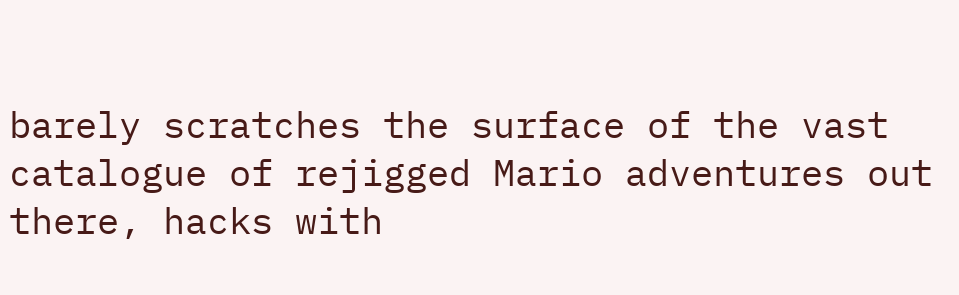barely scratches the surface of the vast catalogue of rejigged Mario adventures out there, hacks with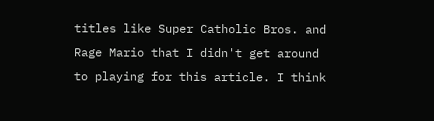titles like Super Catholic Bros. and Rage Mario that I didn't get around to playing for this article. I think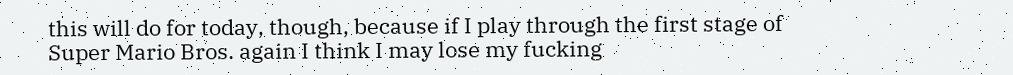this will do for today, though, because if I play through the first stage of Super Mario Bros. again I think I may lose my fucking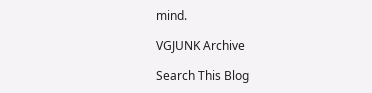mind.

VGJUNK Archive

Search This Blog